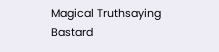Magical Truthsaying Bastard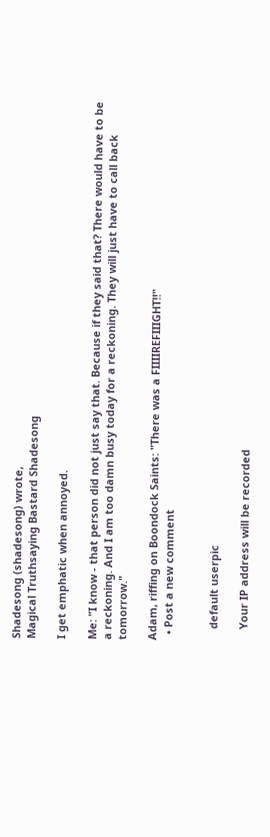Shadesong (shadesong) wrote,
Magical Truthsaying Bastard Shadesong

I get emphatic when annoyed.

Me: "I know - that person did not just say that. Because if they said that? There would have to be a reckoning. And I am too damn busy today for a reckoning. They will just have to call back tomorrow."

Adam, riffing on Boondock Saints: "There was a FIIIIREFIIIGHT!!"
  • Post a new comment


    default userpic

    Your IP address will be recorded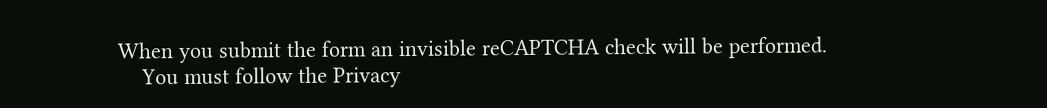When you submit the form an invisible reCAPTCHA check will be performed.
    You must follow the Privacy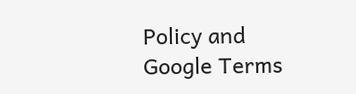Policy and Google Terms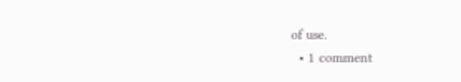of use.
  • 1 comment